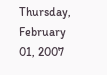Thursday, February 01, 2007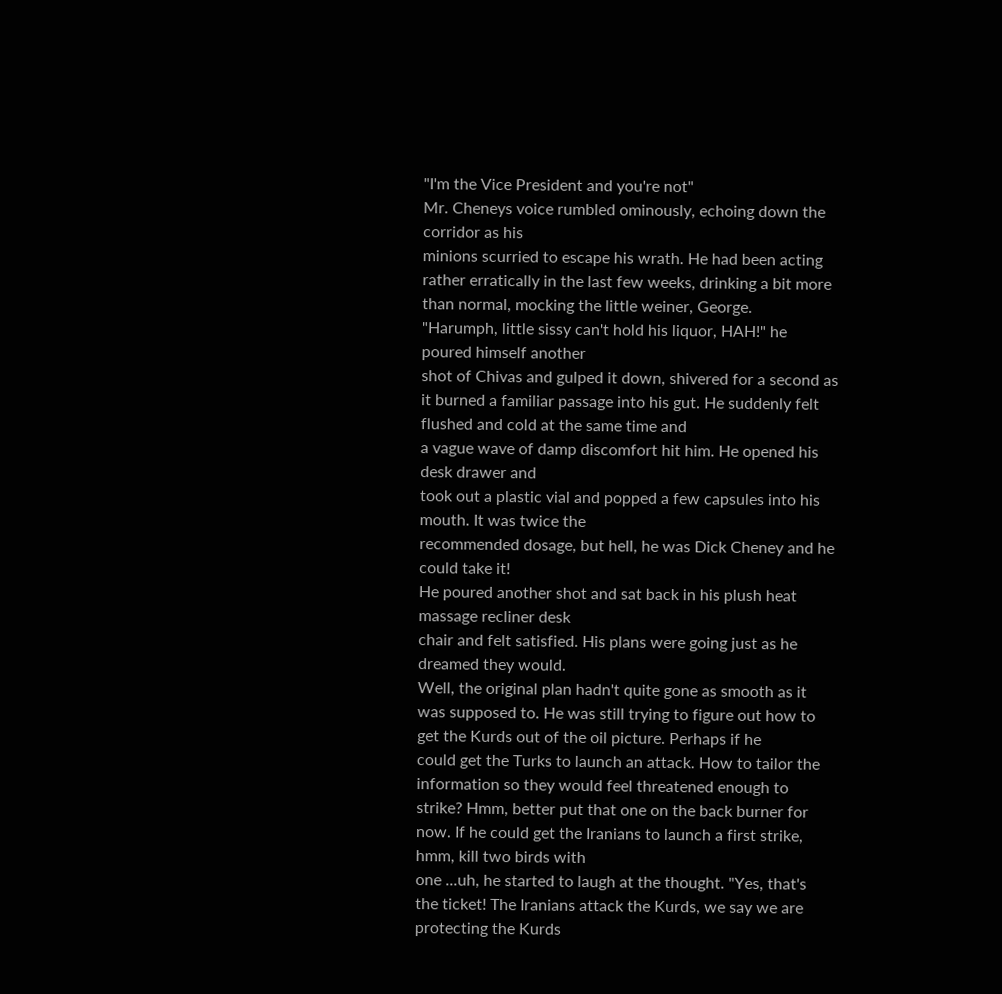"I'm the Vice President and you're not"
Mr. Cheneys voice rumbled ominously, echoing down the corridor as his
minions scurried to escape his wrath. He had been acting rather erratically in the last few weeks, drinking a bit more than normal, mocking the little weiner, George.
"Harumph, little sissy can't hold his liquor, HAH!" he poured himself another
shot of Chivas and gulped it down, shivered for a second as it burned a familiar passage into his gut. He suddenly felt flushed and cold at the same time and
a vague wave of damp discomfort hit him. He opened his desk drawer and
took out a plastic vial and popped a few capsules into his mouth. It was twice the
recommended dosage, but hell, he was Dick Cheney and he could take it!
He poured another shot and sat back in his plush heat massage recliner desk
chair and felt satisfied. His plans were going just as he dreamed they would.
Well, the original plan hadn't quite gone as smooth as it was supposed to. He was still trying to figure out how to get the Kurds out of the oil picture. Perhaps if he
could get the Turks to launch an attack. How to tailor the information so they would feel threatened enough to strike? Hmm, better put that one on the back burner for now. If he could get the Iranians to launch a first strike, hmm, kill two birds with
one ...uh, he started to laugh at the thought. "Yes, that's the ticket! The Iranians attack the Kurds, we say we are protecting the Kurds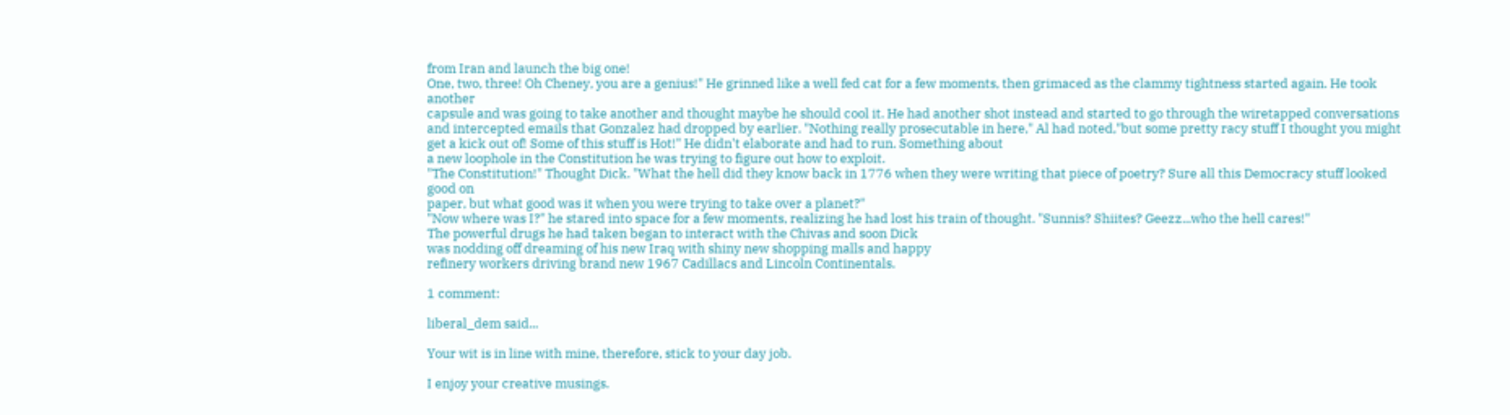from Iran and launch the big one!
One, two, three! Oh Cheney, you are a genius!" He grinned like a well fed cat for a few moments, then grimaced as the clammy tightness started again. He took another
capsule and was going to take another and thought maybe he should cool it. He had another shot instead and started to go through the wiretapped conversations and intercepted emails that Gonzalez had dropped by earlier. "Nothing really prosecutable in here," Al had noted,"but some pretty racy stuff I thought you might get a kick out of! Some of this stuff is Hot!" He didn't elaborate and had to run. Something about
a new loophole in the Constitution he was trying to figure out how to exploit.
"The Constitution!" Thought Dick. "What the hell did they know back in 1776 when they were writing that piece of poetry? Sure all this Democracy stuff looked good on
paper, but what good was it when you were trying to take over a planet?"
"Now where was I?" he stared into space for a few moments, realizing he had lost his train of thought. "Sunnis? Shiites? Geezz...who the hell cares!"
The powerful drugs he had taken began to interact with the Chivas and soon Dick
was nodding off dreaming of his new Iraq with shiny new shopping malls and happy
refinery workers driving brand new 1967 Cadillacs and Lincoln Continentals.

1 comment:

liberal_dem said...

Your wit is in line with mine, therefore, stick to your day job.

I enjoy your creative musings.